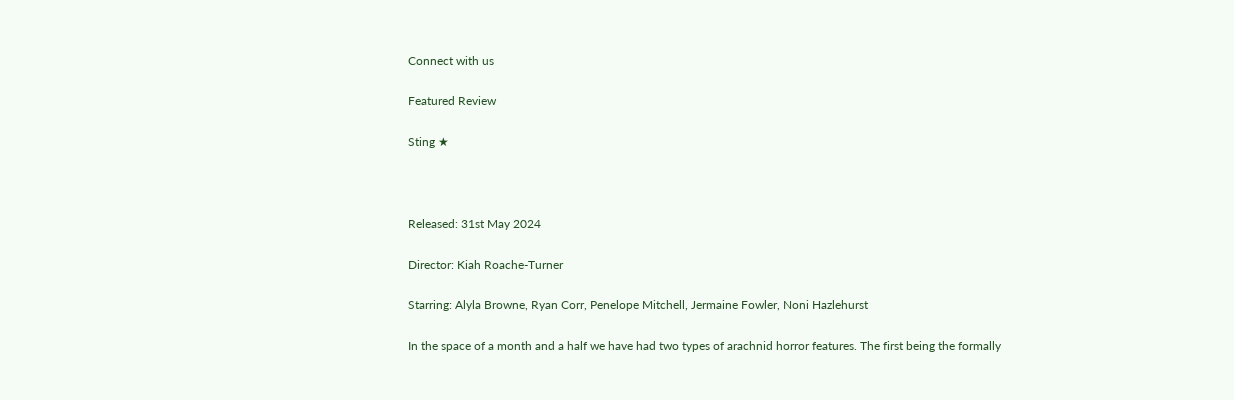Connect with us

Featured Review

Sting ★



Released: 31st May 2024

Director: Kiah Roache-Turner

Starring: Alyla Browne, Ryan Corr, Penelope Mitchell, Jermaine Fowler, Noni Hazlehurst

In the space of a month and a half we have had two types of arachnid horror features. The first being the formally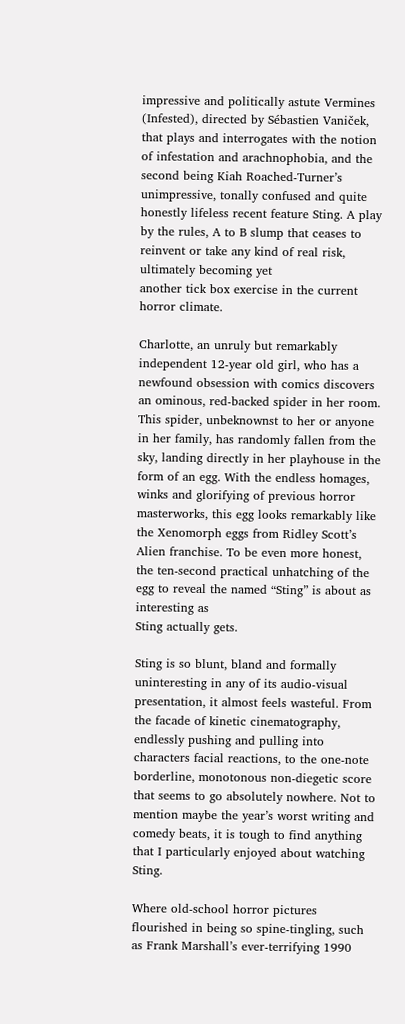impressive and politically astute Vermines (Infested), directed by Sébastien Vaniček, that plays and interrogates with the notion of infestation and arachnophobia, and the second being Kiah Roached-Turner’s unimpressive, tonally confused and quite honestly lifeless recent feature Sting. A play by the rules, A to B slump that ceases to reinvent or take any kind of real risk, ultimately becoming yet
another tick box exercise in the current horror climate.

Charlotte, an unruly but remarkably independent 12-year old girl, who has a newfound obsession with comics discovers an ominous, red-backed spider in her room. This spider, unbeknownst to her or anyone in her family, has randomly fallen from the sky, landing directly in her playhouse in the form of an egg. With the endless homages, winks and glorifying of previous horror masterworks, this egg looks remarkably like the Xenomorph eggs from Ridley Scott’s Alien franchise. To be even more honest, the ten-second practical unhatching of the egg to reveal the named “Sting” is about as interesting as
Sting actually gets.

Sting is so blunt, bland and formally uninteresting in any of its audio-visual presentation, it almost feels wasteful. From the facade of kinetic cinematography, endlessly pushing and pulling into characters facial reactions, to the one-note borderline, monotonous non-diegetic score that seems to go absolutely nowhere. Not to mention maybe the year’s worst writing and comedy beats, it is tough to find anything that I particularly enjoyed about watching Sting.

Where old-school horror pictures flourished in being so spine-tingling, such as Frank Marshall’s ever-terrifying 1990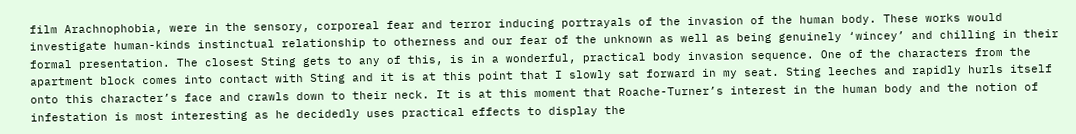film Arachnophobia, were in the sensory, corporeal fear and terror inducing portrayals of the invasion of the human body. These works would investigate human-kinds instinctual relationship to otherness and our fear of the unknown as well as being genuinely ‘wincey’ and chilling in their formal presentation. The closest Sting gets to any of this, is in a wonderful, practical body invasion sequence. One of the characters from the apartment block comes into contact with Sting and it is at this point that I slowly sat forward in my seat. Sting leeches and rapidly hurls itself onto this character’s face and crawls down to their neck. It is at this moment that Roache-Turner’s interest in the human body and the notion of infestation is most interesting as he decidedly uses practical effects to display the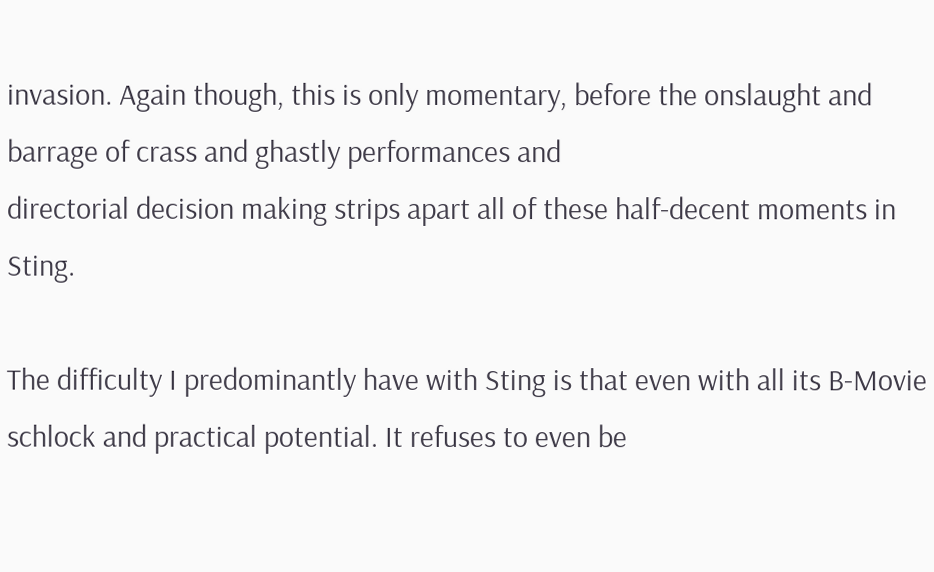invasion. Again though, this is only momentary, before the onslaught and barrage of crass and ghastly performances and
directorial decision making strips apart all of these half-decent moments in Sting.

The difficulty I predominantly have with Sting is that even with all its B-Movie schlock and practical potential. It refuses to even be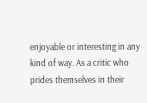enjoyable or interesting in any kind of way. As a critic who prides themselves in their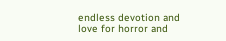endless devotion and love for horror and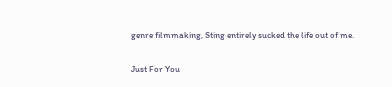genre filmmaking, Sting entirely sucked the life out of me.

Just For You